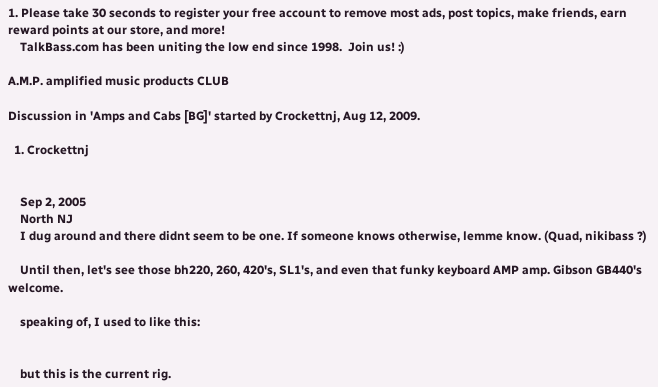1. Please take 30 seconds to register your free account to remove most ads, post topics, make friends, earn reward points at our store, and more!
    TalkBass.com has been uniting the low end since 1998.  Join us! :)

A.M.P. amplified music products CLUB

Discussion in 'Amps and Cabs [BG]' started by Crockettnj, Aug 12, 2009.

  1. Crockettnj


    Sep 2, 2005
    North NJ
    I dug around and there didnt seem to be one. If someone knows otherwise, lemme know. (Quad, nikibass ?)

    Until then, let's see those bh220, 260, 420's, SL1's, and even that funky keyboard AMP amp. Gibson GB440's welcome.

    speaking of, I used to like this:


    but this is the current rig.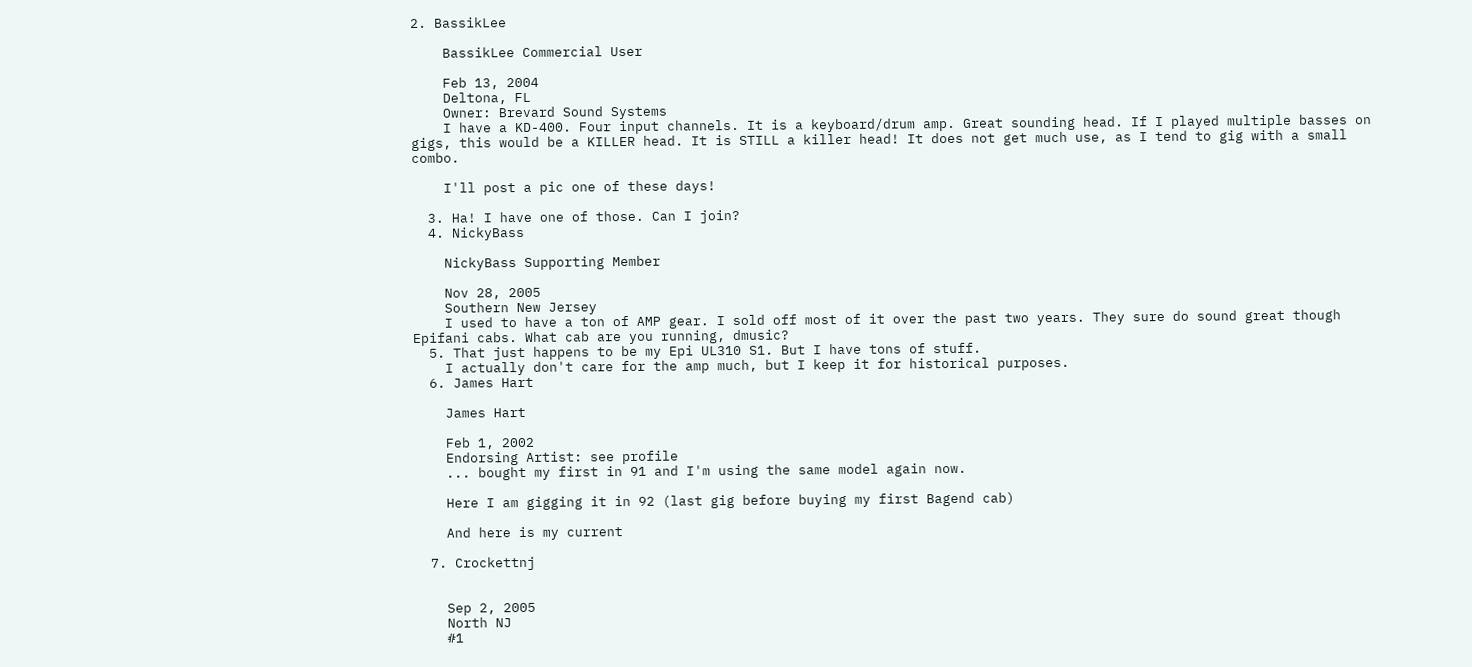2. BassikLee

    BassikLee Commercial User

    Feb 13, 2004
    Deltona, FL
    Owner: Brevard Sound Systems
    I have a KD-400. Four input channels. It is a keyboard/drum amp. Great sounding head. If I played multiple basses on gigs, this would be a KILLER head. It is STILL a killer head! It does not get much use, as I tend to gig with a small combo.

    I'll post a pic one of these days!

  3. Ha! I have one of those. Can I join?
  4. NickyBass

    NickyBass Supporting Member

    Nov 28, 2005
    Southern New Jersey
    I used to have a ton of AMP gear. I sold off most of it over the past two years. They sure do sound great though Epifani cabs. What cab are you running, dmusic?
  5. That just happens to be my Epi UL310 S1. But I have tons of stuff.
    I actually don't care for the amp much, but I keep it for historical purposes.
  6. James Hart

    James Hart

    Feb 1, 2002
    Endorsing Artist: see profile
    ... bought my first in 91 and I'm using the same model again now.

    Here I am gigging it in 92 (last gig before buying my first Bagend cab)

    And here is my current

  7. Crockettnj


    Sep 2, 2005
    North NJ
    #1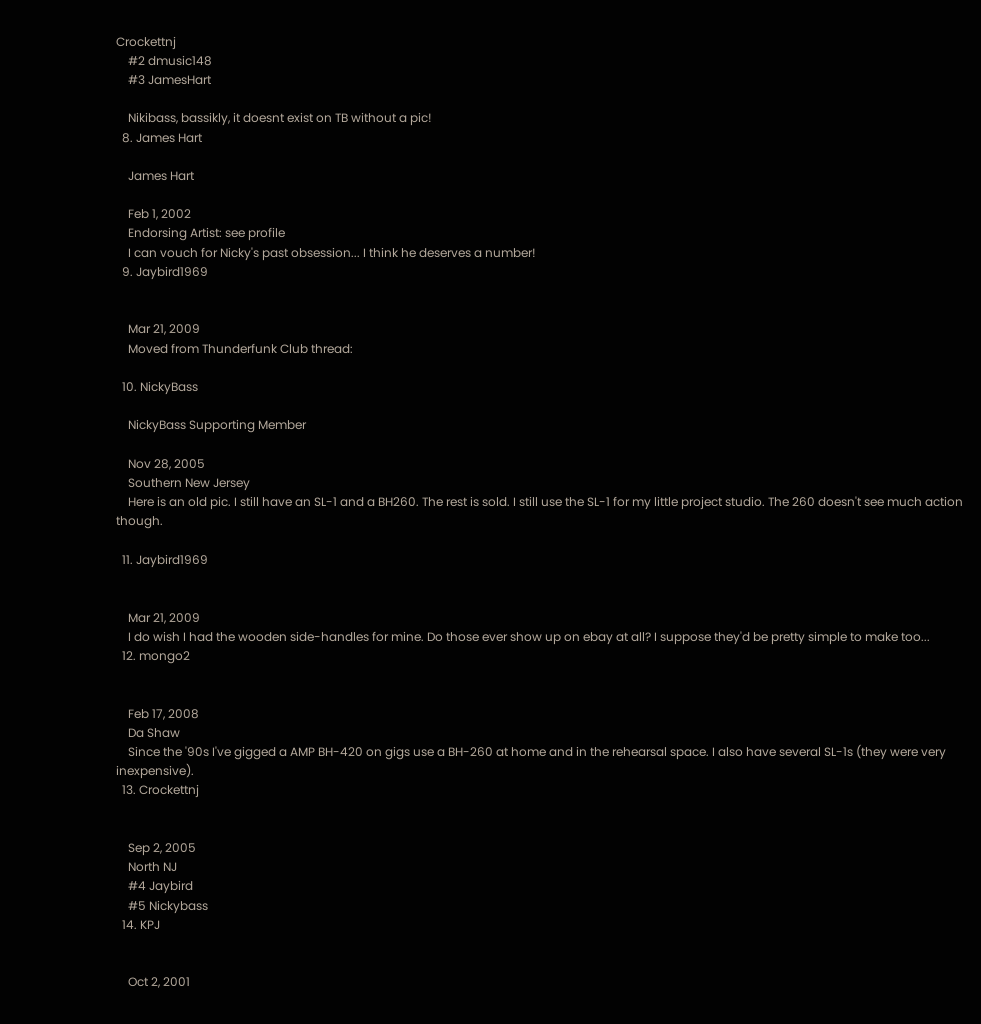Crockettnj
    #2 dmusic148
    #3 JamesHart

    Nikibass, bassikly, it doesnt exist on TB without a pic!
  8. James Hart

    James Hart

    Feb 1, 2002
    Endorsing Artist: see profile
    I can vouch for Nicky's past obsession... I think he deserves a number!
  9. Jaybird1969


    Mar 21, 2009
    Moved from Thunderfunk Club thread:

  10. NickyBass

    NickyBass Supporting Member

    Nov 28, 2005
    Southern New Jersey
    Here is an old pic. I still have an SL-1 and a BH260. The rest is sold. I still use the SL-1 for my little project studio. The 260 doesn't see much action though.

  11. Jaybird1969


    Mar 21, 2009
    I do wish I had the wooden side-handles for mine. Do those ever show up on ebay at all? I suppose they'd be pretty simple to make too...
  12. mongo2


    Feb 17, 2008
    Da Shaw
    Since the '90s I've gigged a AMP BH-420 on gigs use a BH-260 at home and in the rehearsal space. I also have several SL-1s (they were very inexpensive).
  13. Crockettnj


    Sep 2, 2005
    North NJ
    #4 Jaybird
    #5 Nickybass
  14. KPJ


    Oct 2, 2001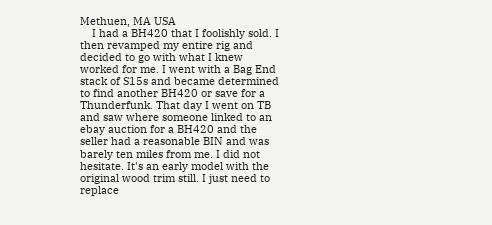Methuen, MA USA
    I had a BH420 that I foolishly sold. I then revamped my entire rig and decided to go with what I knew worked for me. I went with a Bag End stack of S15s and became determined to find another BH420 or save for a Thunderfunk. That day I went on TB and saw where someone linked to an ebay auction for a BH420 and the seller had a reasonable BIN and was barely ten miles from me. I did not hesitate. It's an early model with the original wood trim still. I just need to replace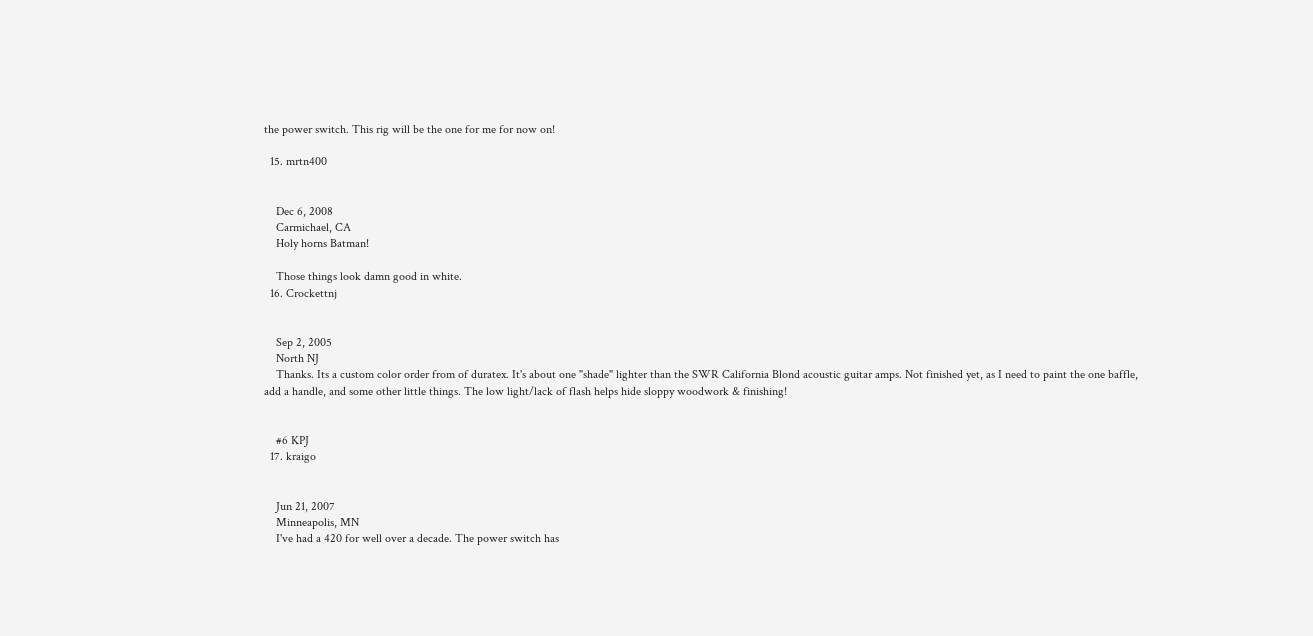the power switch. This rig will be the one for me for now on!

  15. mrtn400


    Dec 6, 2008
    Carmichael, CA
    Holy horns Batman!

    Those things look damn good in white.
  16. Crockettnj


    Sep 2, 2005
    North NJ
    Thanks. Its a custom color order from of duratex. It's about one "shade" lighter than the SWR California Blond acoustic guitar amps. Not finished yet, as I need to paint the one baffle, add a handle, and some other little things. The low light/lack of flash helps hide sloppy woodwork & finishing!


    #6 KPJ
  17. kraigo


    Jun 21, 2007
    Minneapolis, MN
    I've had a 420 for well over a decade. The power switch has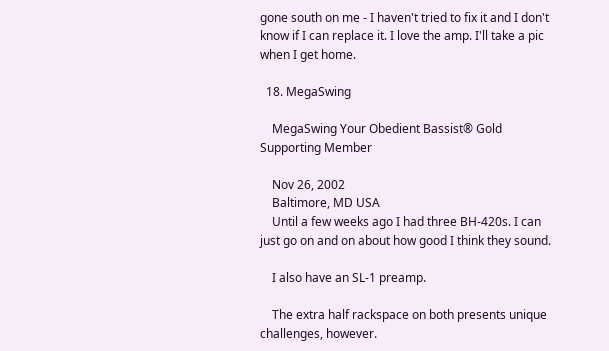gone south on me - I haven't tried to fix it and I don't know if I can replace it. I love the amp. I'll take a pic when I get home.

  18. MegaSwing

    MegaSwing Your Obedient Bassist® Gold Supporting Member

    Nov 26, 2002
    Baltimore, MD USA
    Until a few weeks ago I had three BH-420s. I can just go on and on about how good I think they sound.

    I also have an SL-1 preamp.

    The extra half rackspace on both presents unique challenges, however.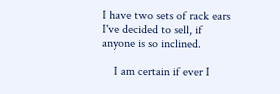I have two sets of rack ears I've decided to sell, if anyone is so inclined.

    I am certain if ever I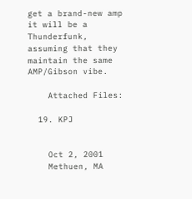get a brand-new amp it will be a Thunderfunk, assuming that they maintain the same AMP/Gibson vibe.

    Attached Files:

  19. KPJ


    Oct 2, 2001
    Methuen, MA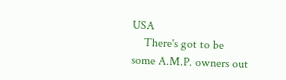USA
    There's got to be some A.M.P. owners out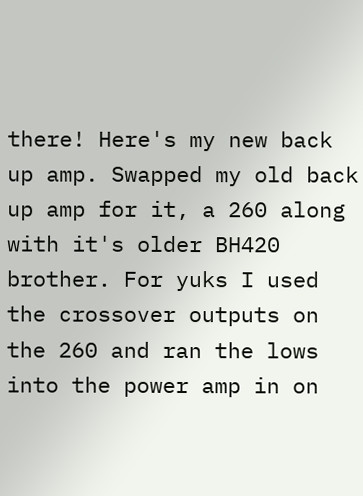there! Here's my new back up amp. Swapped my old back up amp for it, a 260 along with it's older BH420 brother. For yuks I used the crossover outputs on the 260 and ran the lows into the power amp in on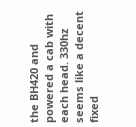the BH420 and powered a cab with each head. 330hz seems like a decent fixed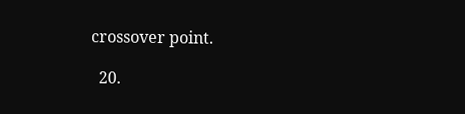crossover point.

  20.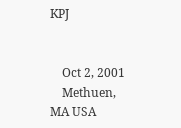KPJ


    Oct 2, 2001
    Methuen, MA USA